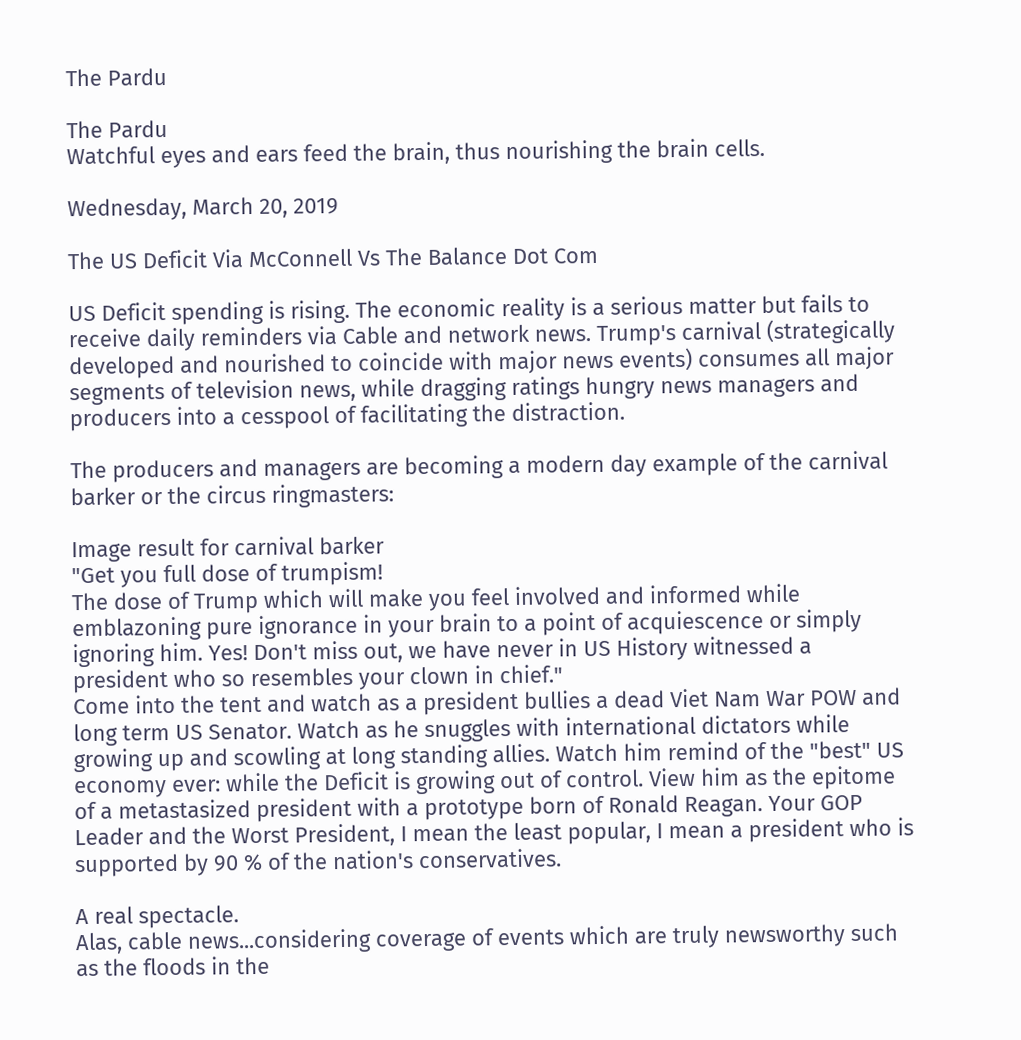The Pardu

The Pardu
Watchful eyes and ears feed the brain, thus nourishing the brain cells.

Wednesday, March 20, 2019

The US Deficit Via McConnell Vs The Balance Dot Com

US Deficit spending is rising. The economic reality is a serious matter but fails to receive daily reminders via Cable and network news. Trump's carnival (strategically developed and nourished to coincide with major news events) consumes all major segments of television news, while dragging ratings hungry news managers and producers into a cesspool of facilitating the distraction.

The producers and managers are becoming a modern day example of the carnival barker or the circus ringmasters:

Image result for carnival barker
"Get you full dose of trumpism!
The dose of Trump which will make you feel involved and informed while emblazoning pure ignorance in your brain to a point of acquiescence or simply ignoring him. Yes! Don't miss out, we have never in US History witnessed a president who so resembles your clown in chief."
Come into the tent and watch as a president bullies a dead Viet Nam War POW and long term US Senator. Watch as he snuggles with international dictators while growing up and scowling at long standing allies. Watch him remind of the "best" US economy ever: while the Deficit is growing out of control. View him as the epitome of a metastasized president with a prototype born of Ronald Reagan. Your GOP Leader and the Worst President, I mean the least popular, I mean a president who is supported by 90 % of the nation's conservatives.

A real spectacle.
Alas, cable news...considering coverage of events which are truly newsworthy such as the floods in the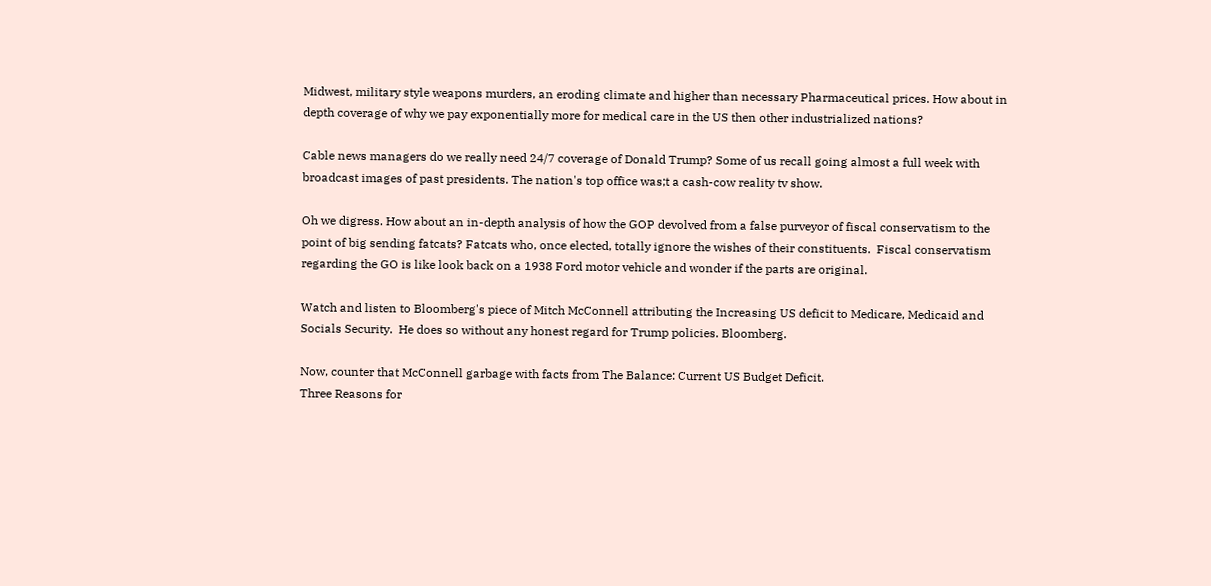Midwest, military style weapons murders, an eroding climate and higher than necessary Pharmaceutical prices. How about in depth coverage of why we pay exponentially more for medical care in the US then other industrialized nations?

Cable news managers do we really need 24/7 coverage of Donald Trump? Some of us recall going almost a full week with broadcast images of past presidents. The nation's top office was;t a cash-cow reality tv show.

Oh we digress. How about an in-depth analysis of how the GOP devolved from a false purveyor of fiscal conservatism to the point of big sending fatcats? Fatcats who, once elected, totally ignore the wishes of their constituents.  Fiscal conservatism regarding the GO is like look back on a 1938 Ford motor vehicle and wonder if the parts are original.

Watch and listen to Bloomberg's piece of Mitch McConnell attributing the Increasing US deficit to Medicare, Medicaid and Socials Security.  He does so without any honest regard for Trump policies. Bloomberg.

Now, counter that McConnell garbage with facts from The Balance: Current US Budget Deficit.
Three Reasons for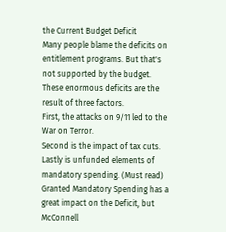the Current Budget Deficit
Many people blame the deficits on entitlement programs. But that's not supported by the budget. These enormous deficits are the result of three factors.
First, the attacks on 9/11 led to the War on Terror.
Second is the impact of tax cuts.
Lastly is unfunded elements of mandatory spending. (Must read)
Granted Mandatory Spending has a great impact on the Deficit, but McConnell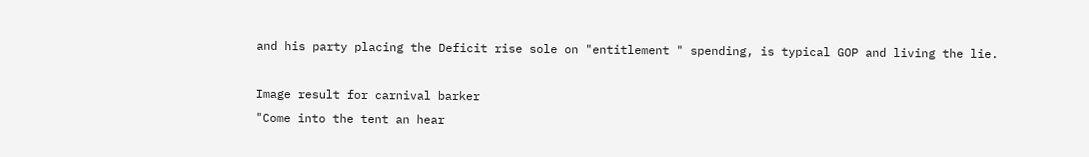and his party placing the Deficit rise sole on "entitlement " spending, is typical GOP and living the lie.

Image result for carnival barker
"Come into the tent an hear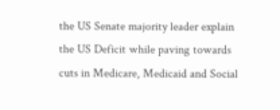the US Senate majority leader explain the US Deficit while paving towards cuts in Medicare, Medicaid and Social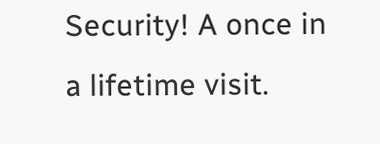Security! A once in a lifetime visit.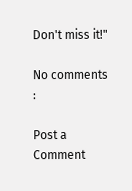Don't miss it!"

No comments :

Post a Comment